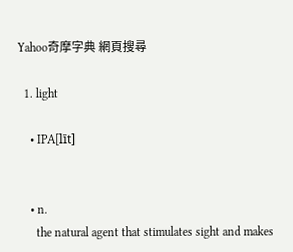Yahoo奇摩字典 網頁搜尋

  1. light

    • IPA[līt]


    • n.
      the natural agent that stimulates sight and makes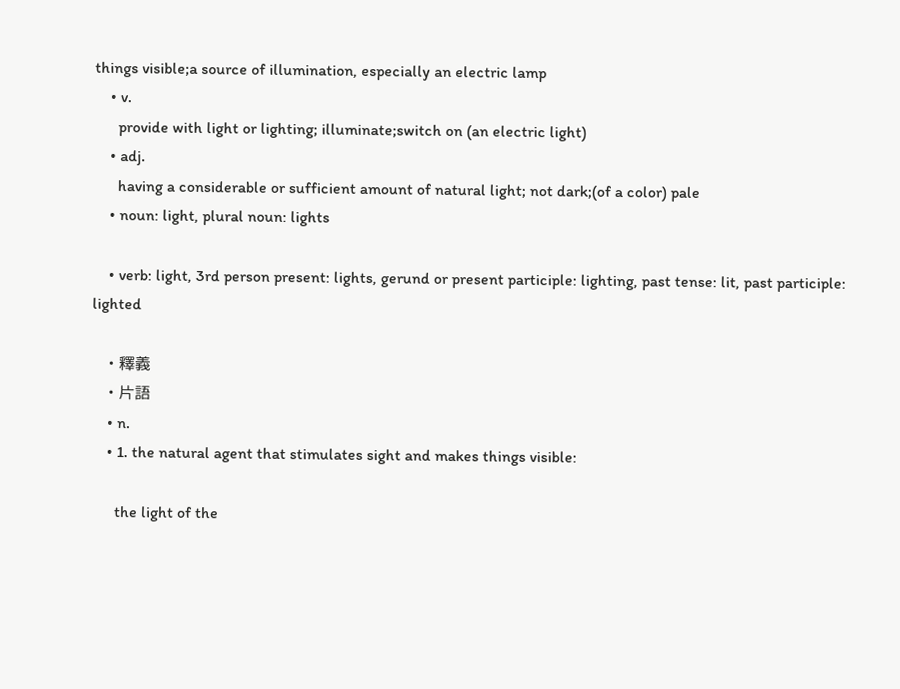things visible;a source of illumination, especially an electric lamp
    • v.
      provide with light or lighting; illuminate;switch on (an electric light)
    • adj.
      having a considerable or sufficient amount of natural light; not dark;(of a color) pale
    • noun: light, plural noun: lights

    • verb: light, 3rd person present: lights, gerund or present participle: lighting, past tense: lit, past participle: lighted

    • 釋義
    • 片語
    • n.
    • 1. the natural agent that stimulates sight and makes things visible:

      the light of the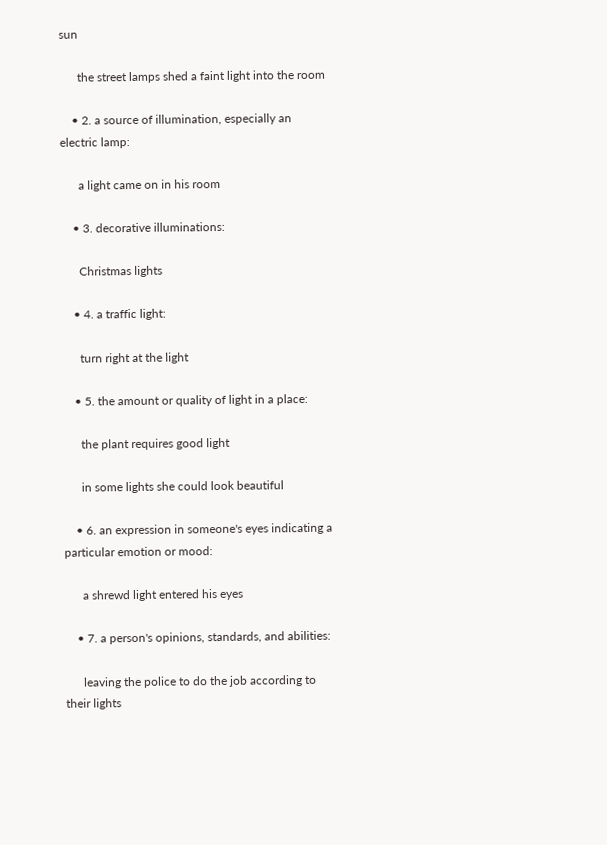sun

      the street lamps shed a faint light into the room

    • 2. a source of illumination, especially an electric lamp:

      a light came on in his room

    • 3. decorative illuminations:

      Christmas lights

    • 4. a traffic light:

      turn right at the light

    • 5. the amount or quality of light in a place:

      the plant requires good light

      in some lights she could look beautiful

    • 6. an expression in someone's eyes indicating a particular emotion or mood:

      a shrewd light entered his eyes

    • 7. a person's opinions, standards, and abilities:

      leaving the police to do the job according to their lights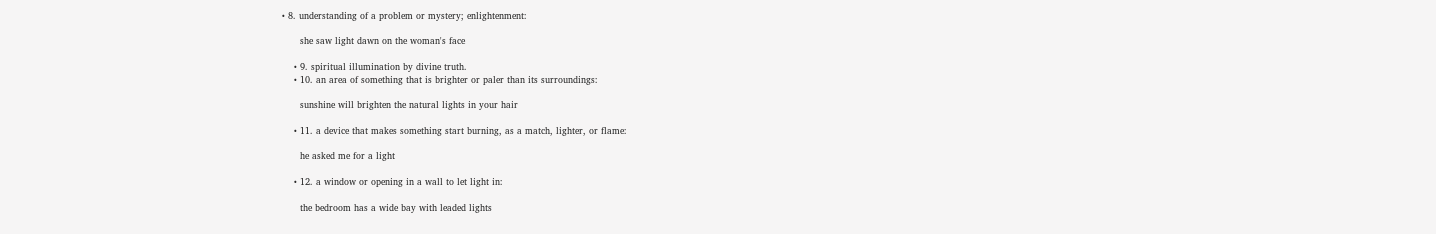• 8. understanding of a problem or mystery; enlightenment:

      she saw light dawn on the woman's face

    • 9. spiritual illumination by divine truth.
    • 10. an area of something that is brighter or paler than its surroundings:

      sunshine will brighten the natural lights in your hair

    • 11. a device that makes something start burning, as a match, lighter, or flame:

      he asked me for a light

    • 12. a window or opening in a wall to let light in:

      the bedroom has a wide bay with leaded lights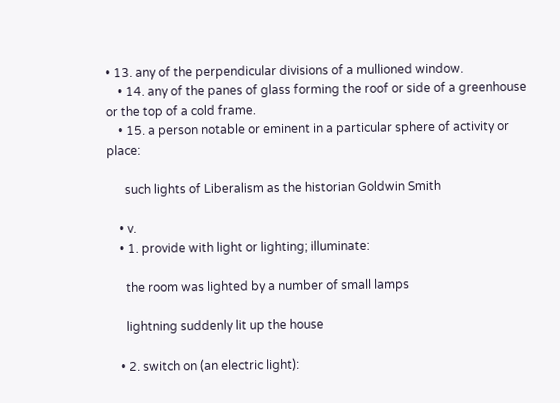• 13. any of the perpendicular divisions of a mullioned window.
    • 14. any of the panes of glass forming the roof or side of a greenhouse or the top of a cold frame.
    • 15. a person notable or eminent in a particular sphere of activity or place:

      such lights of Liberalism as the historian Goldwin Smith

    • v.
    • 1. provide with light or lighting; illuminate:

      the room was lighted by a number of small lamps

      lightning suddenly lit up the house

    • 2. switch on (an electric light):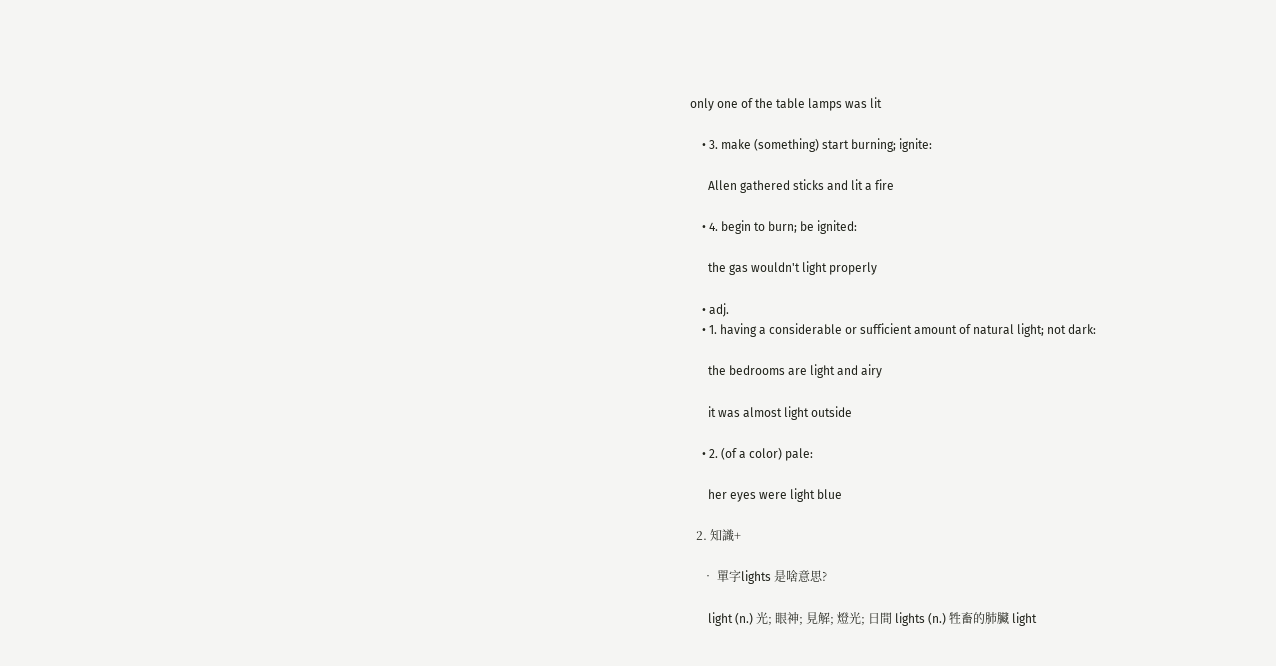only one of the table lamps was lit

    • 3. make (something) start burning; ignite:

      Allen gathered sticks and lit a fire

    • 4. begin to burn; be ignited:

      the gas wouldn't light properly

    • adj.
    • 1. having a considerable or sufficient amount of natural light; not dark:

      the bedrooms are light and airy

      it was almost light outside

    • 2. (of a color) pale:

      her eyes were light blue

  2. 知識+

    • 單字lights 是啥意思?

      light (n.) 光; 眼神; 見解; 燈光; 日間 lights (n.) 牲畜的肺臟 light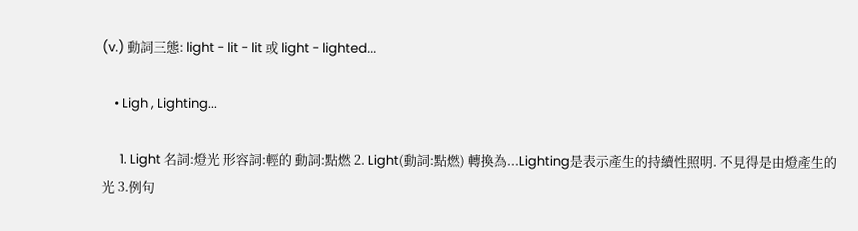(v.) 動詞三態: light - lit - lit 或 light - lighted...

    • Ligh , Lighting...

      1. Light 名詞:燈光 形容詞:輕的 動詞:點燃 2. Light(動詞:點燃) 轉換為...Lighting是表示產生的持續性照明. 不見得是由燈產生的光 3.例句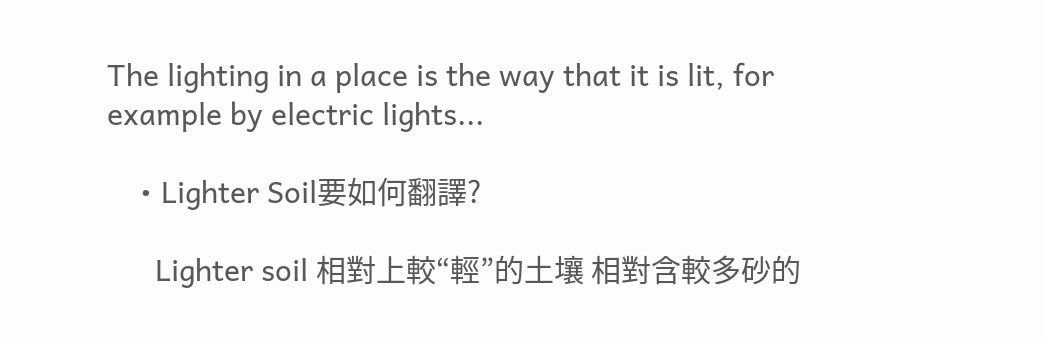The lighting in a place is the way that it is lit, for example by electric lights...

    • Lighter Soil要如何翻譯?

      Lighter soil 相對上較“輕”的土壤 相對含較多砂的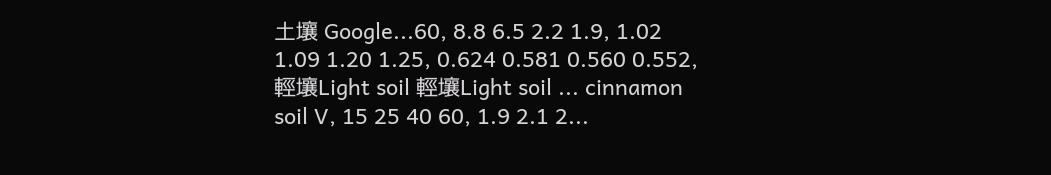土壤 Google...60, 8.8 6.5 2.2 1.9, 1.02 1.09 1.20 1.25, 0.624 0.581 0.560 0.552, 輕壤Light soil 輕壤Light soil ... cinnamon soil Ⅴ, 15 25 40 60, 1.9 2.1 2...